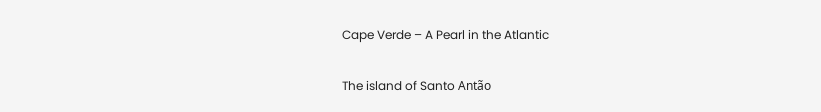Cape Verde – A Pearl in the Atlantic

The island of Santo Antão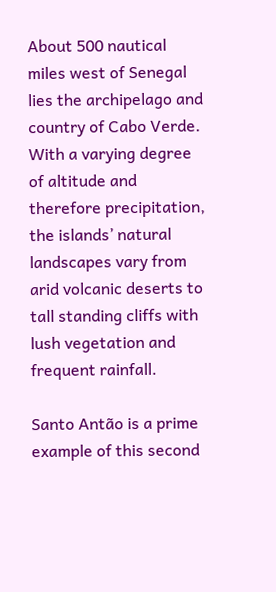About 500 nautical miles west of Senegal lies the archipelago and country of Cabo Verde. With a varying degree of altitude and therefore precipitation, the islands’ natural landscapes vary from arid volcanic deserts to tall standing cliffs with lush vegetation and frequent rainfall.

Santo Antão is a prime example of this second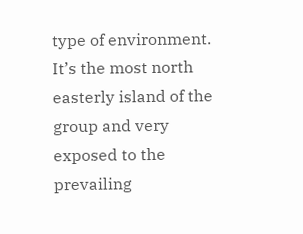type of environment.
It’s the most north easterly island of the group and very exposed to the prevailing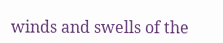winds and swells of the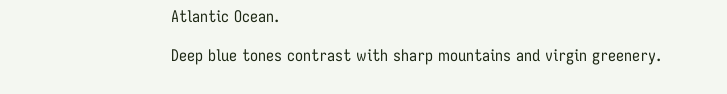Atlantic Ocean.

Deep blue tones contrast with sharp mountains and virgin greenery.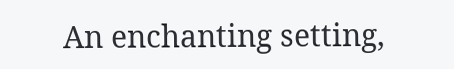An enchanting setting,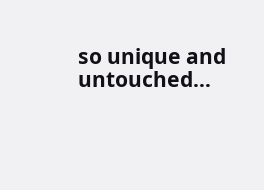so unique and untouched…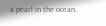a pearl in the ocean.